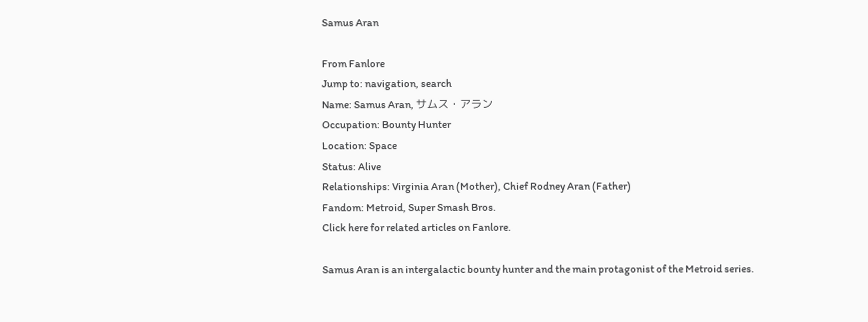Samus Aran

From Fanlore
Jump to: navigation, search
Name: Samus Aran, サムス・アラン
Occupation: Bounty Hunter
Location: Space
Status: Alive
Relationships: Virginia Aran (Mother), Chief Rodney Aran (Father)
Fandom: Metroid, Super Smash Bros.
Click here for related articles on Fanlore.

Samus Aran is an intergalactic bounty hunter and the main protagonist of the Metroid series.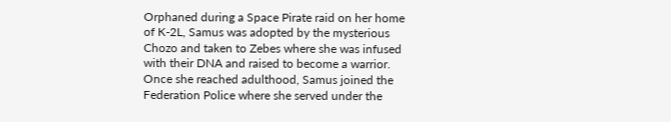Orphaned during a Space Pirate raid on her home of K-2L, Samus was adopted by the mysterious Chozo and taken to Zebes where she was infused with their DNA and raised to become a warrior. Once she reached adulthood, Samus joined the Federation Police where she served under the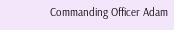Commanding Officer Adam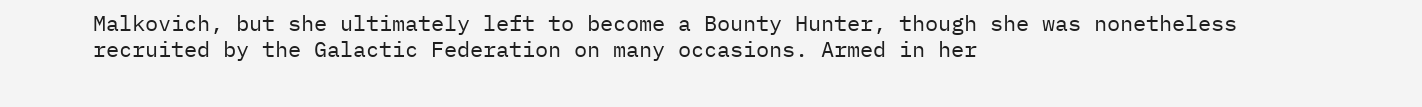Malkovich, but she ultimately left to become a Bounty Hunter, though she was nonetheless recruited by the Galactic Federation on many occasions. Armed in her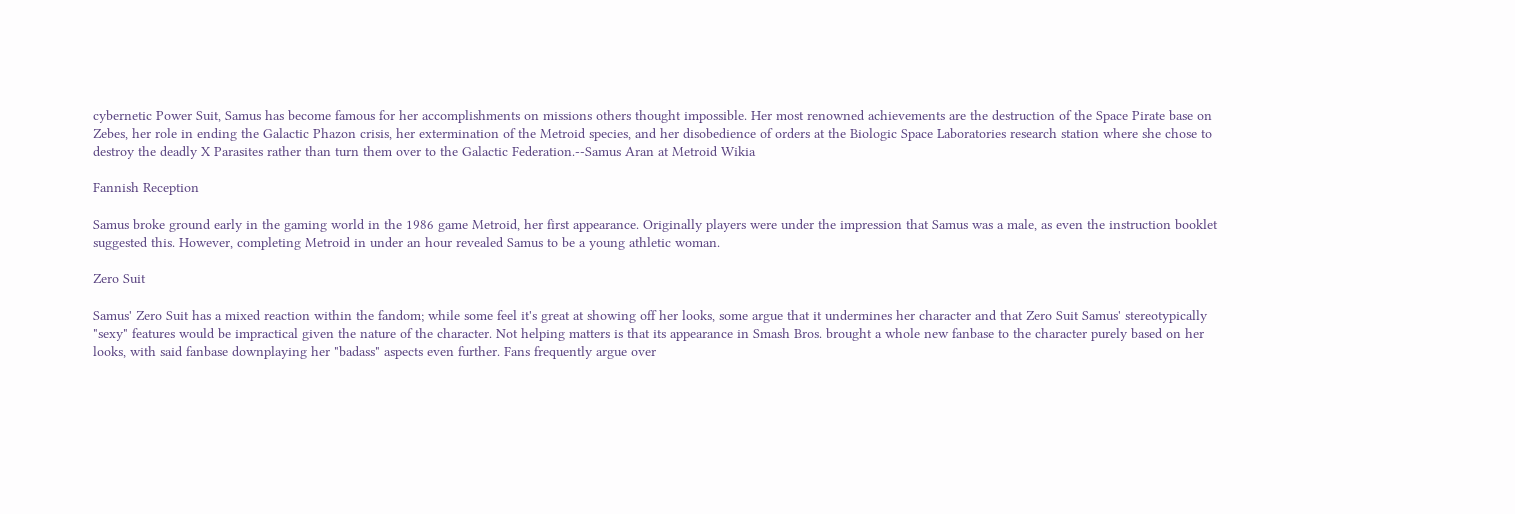cybernetic Power Suit, Samus has become famous for her accomplishments on missions others thought impossible. Her most renowned achievements are the destruction of the Space Pirate base on Zebes, her role in ending the Galactic Phazon crisis, her extermination of the Metroid species, and her disobedience of orders at the Biologic Space Laboratories research station where she chose to destroy the deadly X Parasites rather than turn them over to the Galactic Federation.--Samus Aran at Metroid Wikia

Fannish Reception

Samus broke ground early in the gaming world in the 1986 game Metroid, her first appearance. Originally players were under the impression that Samus was a male, as even the instruction booklet suggested this. However, completing Metroid in under an hour revealed Samus to be a young athletic woman.

Zero Suit

Samus' Zero Suit has a mixed reaction within the fandom; while some feel it's great at showing off her looks, some argue that it undermines her character and that Zero Suit Samus' stereotypically "sexy" features would be impractical given the nature of the character. Not helping matters is that its appearance in Smash Bros. brought a whole new fanbase to the character purely based on her looks, with said fanbase downplaying her "badass" aspects even further. Fans frequently argue over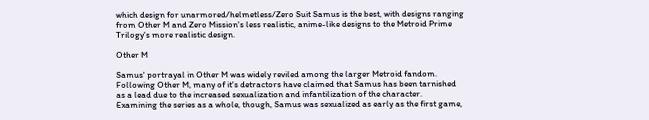which design for unarmored/helmetless/Zero Suit Samus is the best, with designs ranging from Other M and Zero Mission's less realistic, anime-like designs to the Metroid Prime Trilogy's more realistic design.

Other M

Samus' portrayal in Other M was widely reviled among the larger Metroid fandom. Following Other M, many of it's detractors have claimed that Samus has been tarnished as a lead due to the increased sexualization and infantilization of the character. Examining the series as a whole, though, Samus was sexualized as early as the first game,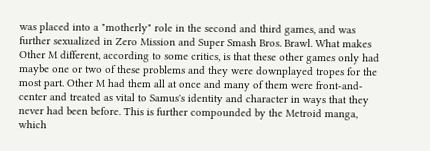was placed into a "motherly" role in the second and third games, and was further sexualized in Zero Mission and Super Smash Bros. Brawl. What makes Other M different, according to some critics, is that these other games only had maybe one or two of these problems and they were downplayed tropes for the most part. Other M had them all at once and many of them were front-and-center and treated as vital to Samus's identity and character in ways that they never had been before. This is further compounded by the Metroid manga, which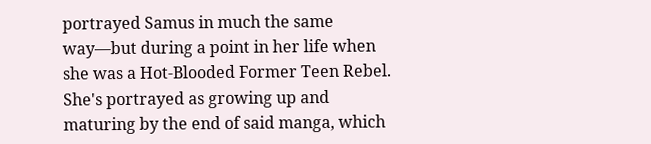portrayed Samus in much the same way—but during a point in her life when she was a Hot-Blooded Former Teen Rebel. She's portrayed as growing up and maturing by the end of said manga, which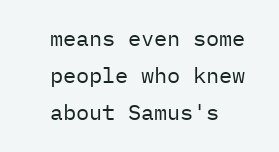means even some people who knew about Samus's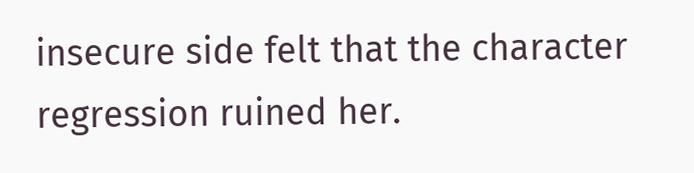insecure side felt that the character regression ruined her.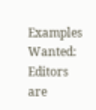Examples Wanted: Editors are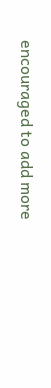encouraged to add more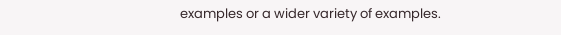examples or a wider variety of examples.